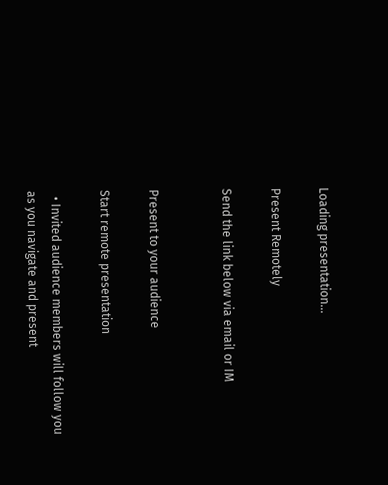Loading presentation...

Present Remotely

Send the link below via email or IM


Present to your audience

Start remote presentation

  • Invited audience members will follow you as you navigate and present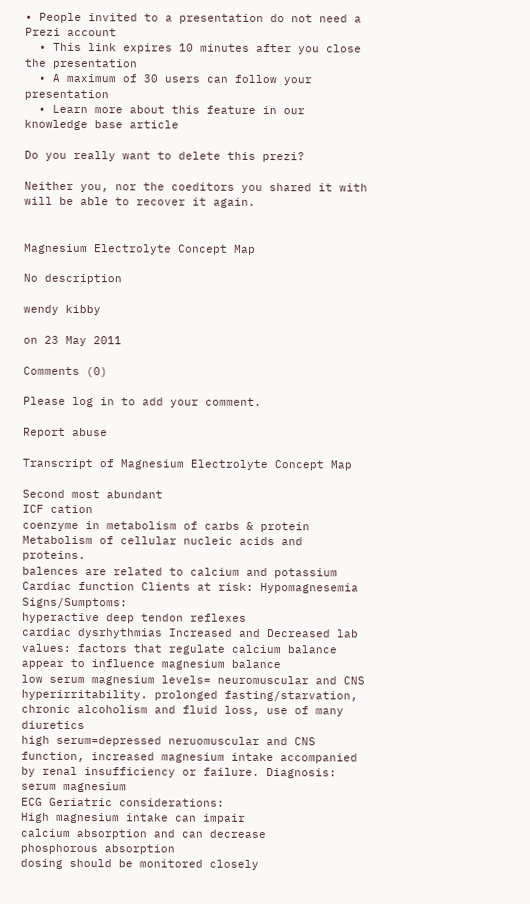• People invited to a presentation do not need a Prezi account
  • This link expires 10 minutes after you close the presentation
  • A maximum of 30 users can follow your presentation
  • Learn more about this feature in our knowledge base article

Do you really want to delete this prezi?

Neither you, nor the coeditors you shared it with will be able to recover it again.


Magnesium Electrolyte Concept Map

No description

wendy kibby

on 23 May 2011

Comments (0)

Please log in to add your comment.

Report abuse

Transcript of Magnesium Electrolyte Concept Map

Second most abundant
ICF cation
coenzyme in metabolism of carbs & protein
Metabolism of cellular nucleic acids and proteins.
balences are related to calcium and potassium
Cardiac function Clients at risk: Hypomagnesemia Signs/Sumptoms:
hyperactive deep tendon reflexes
cardiac dysrhythmias Increased and Decreased lab values: factors that regulate calcium balance appear to influence magnesium balance
low serum magnesium levels= neuromuscular and CNS hyperirritability. prolonged fasting/starvation, chronic alcoholism and fluid loss, use of many diuretics
high serum=depressed neruomuscular and CNS function, increased magnesium intake accompanied by renal insufficiency or failure. Diagnosis:
serum magnesium
ECG Geriatric considerations:
High magnesium intake can impair
calcium absorption and can decrease
phosphorous absorption
dosing should be monitored closely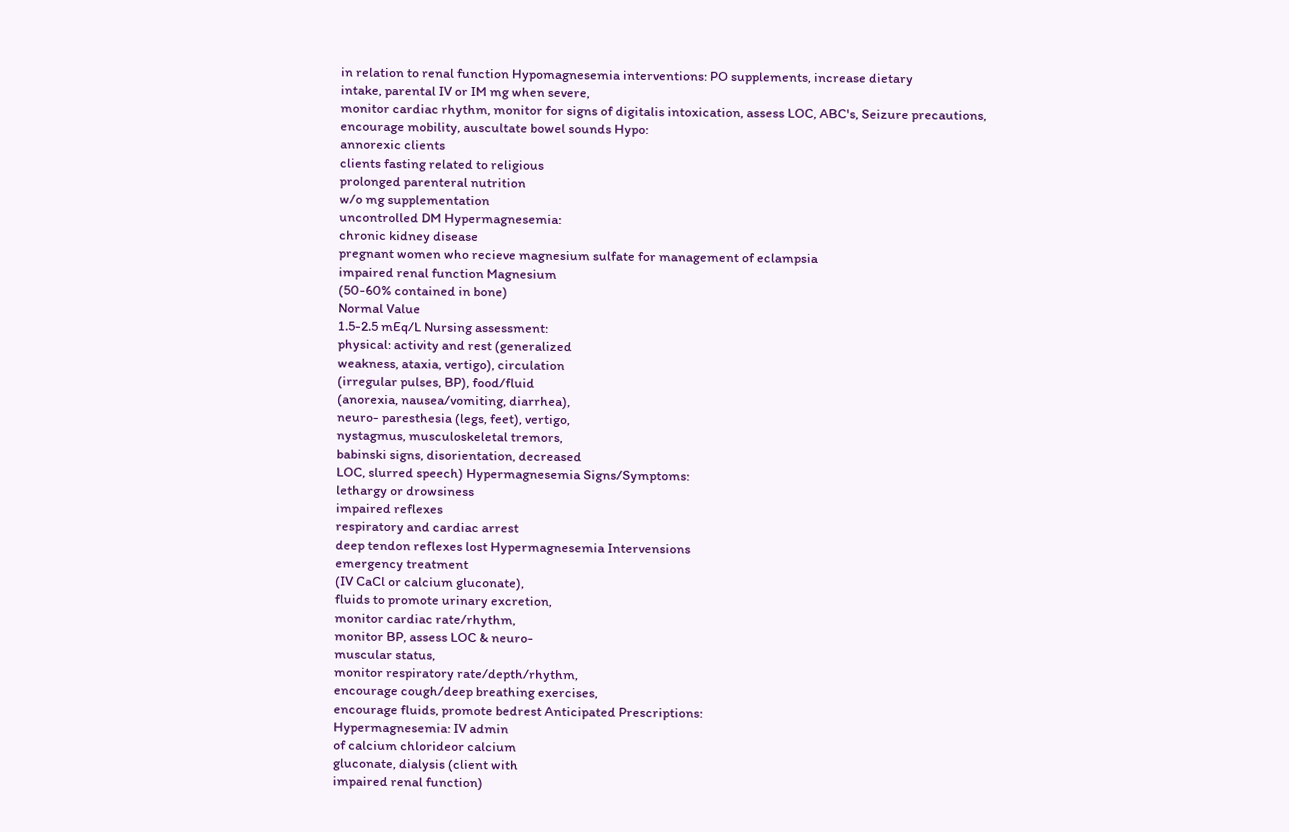in relation to renal function Hypomagnesemia interventions: PO supplements, increase dietary
intake, parental IV or IM mg when severe,
monitor cardiac rhythm, monitor for signs of digitalis intoxication, assess LOC, ABC's, Seizure precautions,
encourage mobility, auscultate bowel sounds Hypo:
annorexic clients
clients fasting related to religious
prolonged parenteral nutrition
w/o mg supplementation
uncontrolled DM Hypermagnesemia:
chronic kidney disease
pregnant women who recieve magnesium sulfate for management of eclampsia
impaired renal function Magnesium
(50-60% contained in bone)
Normal Value
1.5-2.5 mEq/L Nursing assessment:
physical: activity and rest (generalized
weakness, ataxia, vertigo), circulation
(irregular pulses, BP), food/fluid
(anorexia, nausea/vomiting, diarrhea),
neuro- paresthesia (legs, feet), vertigo,
nystagmus, musculoskeletal tremors,
babinski signs, disorientation, decreased
LOC, slurred speech) Hypermagnesemia Signs/Symptoms:
lethargy or drowsiness
impaired reflexes
respiratory and cardiac arrest
deep tendon reflexes lost Hypermagnesemia Intervensions
emergency treatment
(IV CaCl or calcium gluconate),
fluids to promote urinary excretion,
monitor cardiac rate/rhythm,
monitor BP, assess LOC & neuro-
muscular status,
monitor respiratory rate/depth/rhythm,
encourage cough/deep breathing exercises,
encourage fluids, promote bedrest Anticipated Prescriptions:
Hypermagnesemia: IV admin
of calcium chlorideor calcium
gluconate, dialysis (client with
impaired renal function)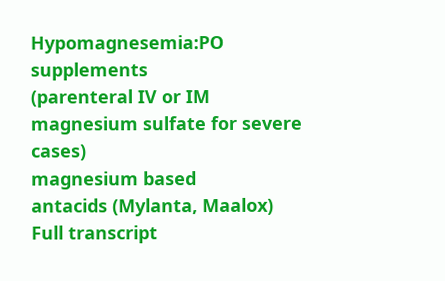Hypomagnesemia:PO supplements
(parenteral IV or IM
magnesium sulfate for severe cases)
magnesium based
antacids (Mylanta, Maalox)
Full transcript